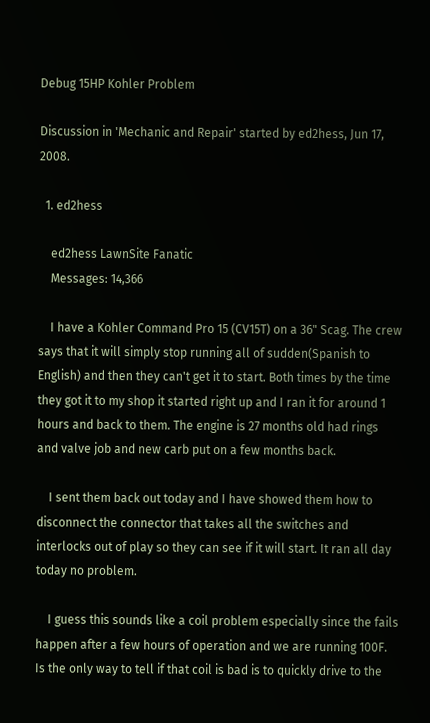Debug 15HP Kohler Problem

Discussion in 'Mechanic and Repair' started by ed2hess, Jun 17, 2008.

  1. ed2hess

    ed2hess LawnSite Fanatic
    Messages: 14,366

    I have a Kohler Command Pro 15 (CV15T) on a 36" Scag. The crew says that it will simply stop running all of sudden(Spanish to English) and then they can't get it to start. Both times by the time they got it to my shop it started right up and I ran it for around 1 hours and back to them. The engine is 27 months old had rings and valve job and new carb put on a few months back.

    I sent them back out today and I have showed them how to disconnect the connector that takes all the switches and interlocks out of play so they can see if it will start. It ran all day today no problem.

    I guess this sounds like a coil problem especially since the fails happen after a few hours of operation and we are running 100F. Is the only way to tell if that coil is bad is to quickly drive to the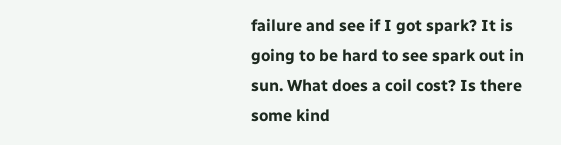failure and see if I got spark? It is going to be hard to see spark out in sun. What does a coil cost? Is there some kind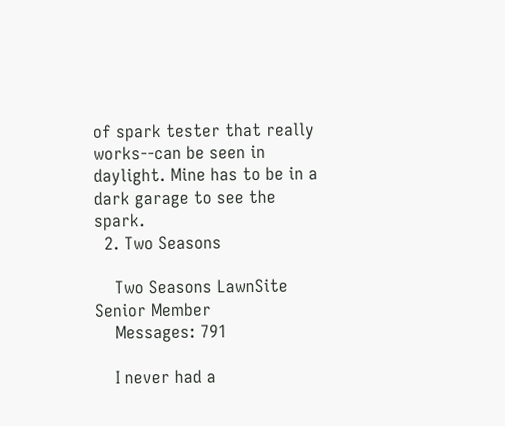of spark tester that really works--can be seen in daylight. Mine has to be in a dark garage to see the spark.
  2. Two Seasons

    Two Seasons LawnSite Senior Member
    Messages: 791

    I never had a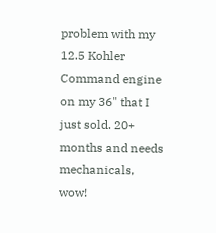problem with my 12.5 Kohler Command engine on my 36" that I just sold. 20+ months and needs mechanicals, wow!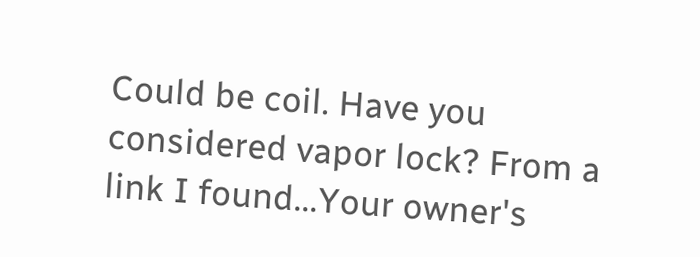Could be coil. Have you considered vapor lock? From a link I found...Your owner's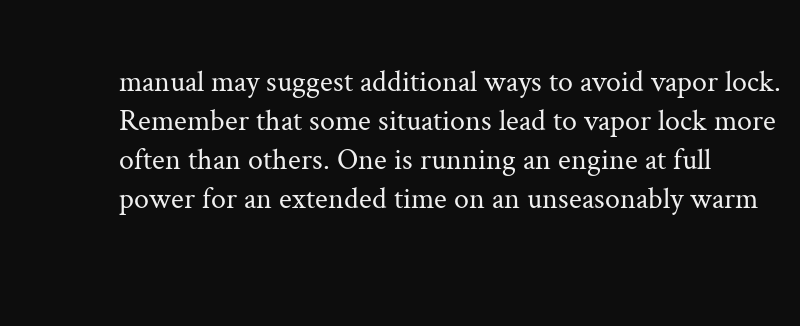manual may suggest additional ways to avoid vapor lock. Remember that some situations lead to vapor lock more often than others. One is running an engine at full power for an extended time on an unseasonably warm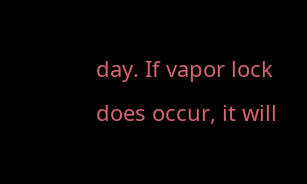day. If vapor lock does occur, it will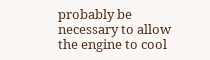probably be necessary to allow the engine to cool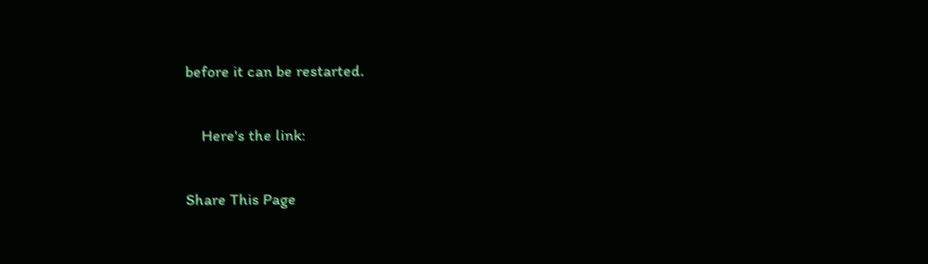before it can be restarted.

    Here's the link:

Share This Page